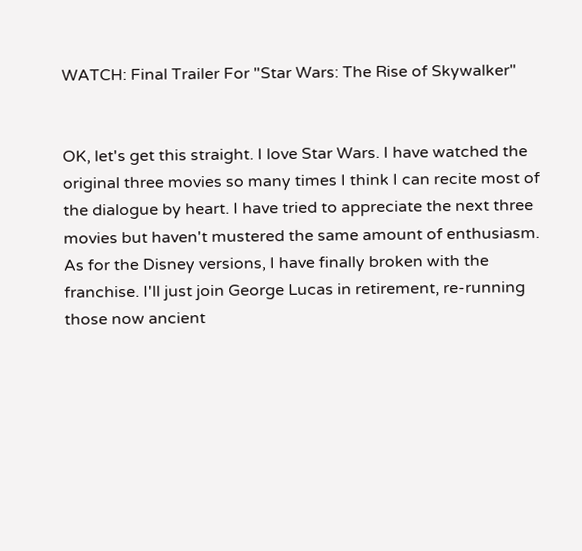WATCH: Final Trailer For "Star Wars: The Rise of Skywalker"


OK, let's get this straight. I love Star Wars. I have watched the original three movies so many times I think I can recite most of the dialogue by heart. I have tried to appreciate the next three movies but haven't mustered the same amount of enthusiasm. As for the Disney versions, I have finally broken with the franchise. I'll just join George Lucas in retirement, re-running those now ancient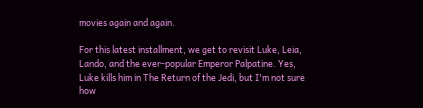movies again and again.

For this latest installment, we get to revisit Luke, Leia, Lando, and the ever-popular Emperor Palpatine. Yes, Luke kills him in The Return of the Jedi, but I'm not sure how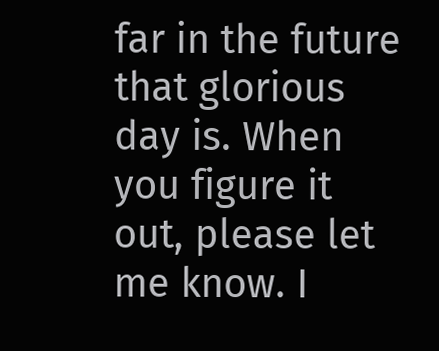far in the future that glorious day is. When you figure it out, please let me know. I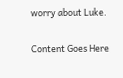worry about Luke.


Content Goes Here